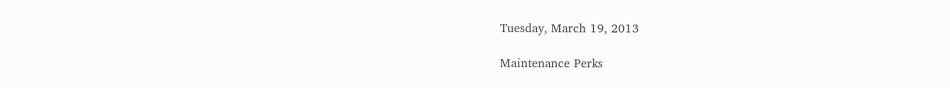Tuesday, March 19, 2013

Maintenance Perks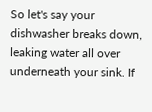So let's say your dishwasher breaks down, leaking water all over underneath your sink. If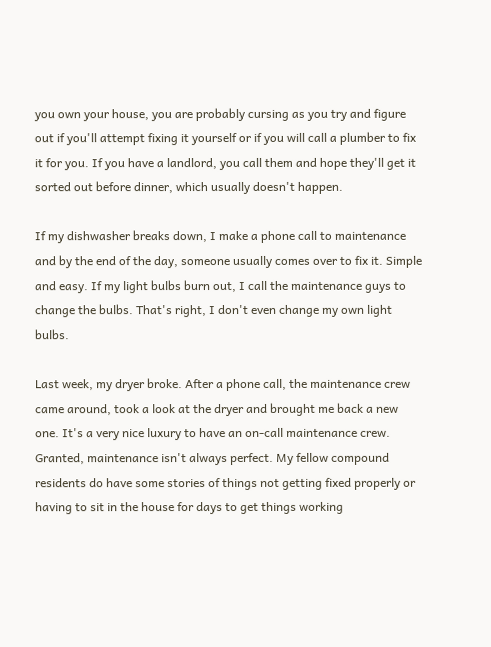you own your house, you are probably cursing as you try and figure out if you'll attempt fixing it yourself or if you will call a plumber to fix it for you. If you have a landlord, you call them and hope they'll get it sorted out before dinner, which usually doesn't happen.

If my dishwasher breaks down, I make a phone call to maintenance and by the end of the day, someone usually comes over to fix it. Simple and easy. If my light bulbs burn out, I call the maintenance guys to change the bulbs. That's right, I don't even change my own light bulbs.

Last week, my dryer broke. After a phone call, the maintenance crew came around, took a look at the dryer and brought me back a new one. It's a very nice luxury to have an on-call maintenance crew. Granted, maintenance isn't always perfect. My fellow compound residents do have some stories of things not getting fixed properly or having to sit in the house for days to get things working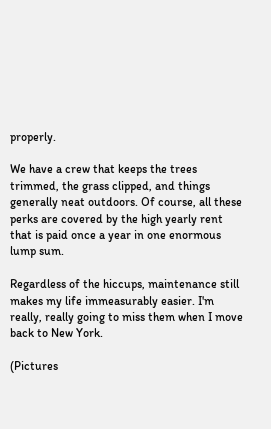properly.

We have a crew that keeps the trees trimmed, the grass clipped, and things generally neat outdoors. Of course, all these perks are covered by the high yearly rent that is paid once a year in one enormous lump sum.

Regardless of the hiccups, maintenance still makes my life immeasurably easier. I'm really, really going to miss them when I move back to New York.

(Pictures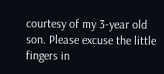courtesy of my 3-year old son. Please excuse the little fingers in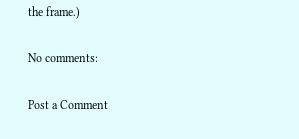the frame.)

No comments:

Post a Comment